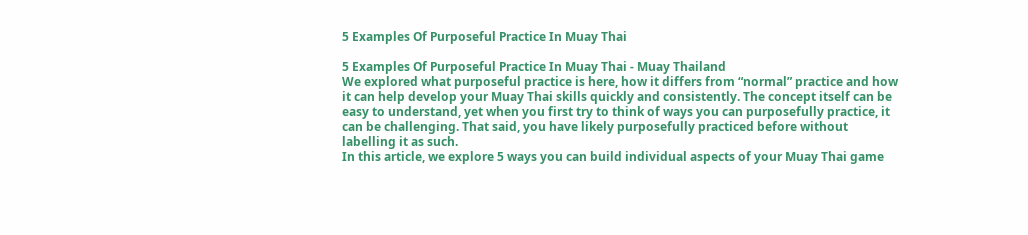5 Examples Of Purposeful Practice In Muay Thai

5 Examples Of Purposeful Practice In Muay Thai - Muay Thailand
We explored what purposeful practice is here, how it differs from “normal” practice and how it can help develop your Muay Thai skills quickly and consistently. The concept itself can be easy to understand, yet when you first try to think of ways you can purposefully practice, it can be challenging. That said, you have likely purposefully practiced before without labelling it as such.
In this article, we explore 5 ways you can build individual aspects of your Muay Thai game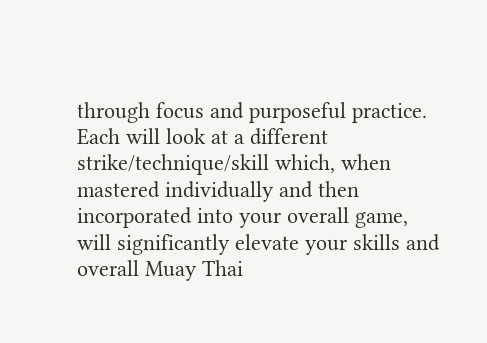through focus and purposeful practice. Each will look at a different strike/technique/skill which, when mastered individually and then incorporated into your overall game, will significantly elevate your skills and overall Muay Thai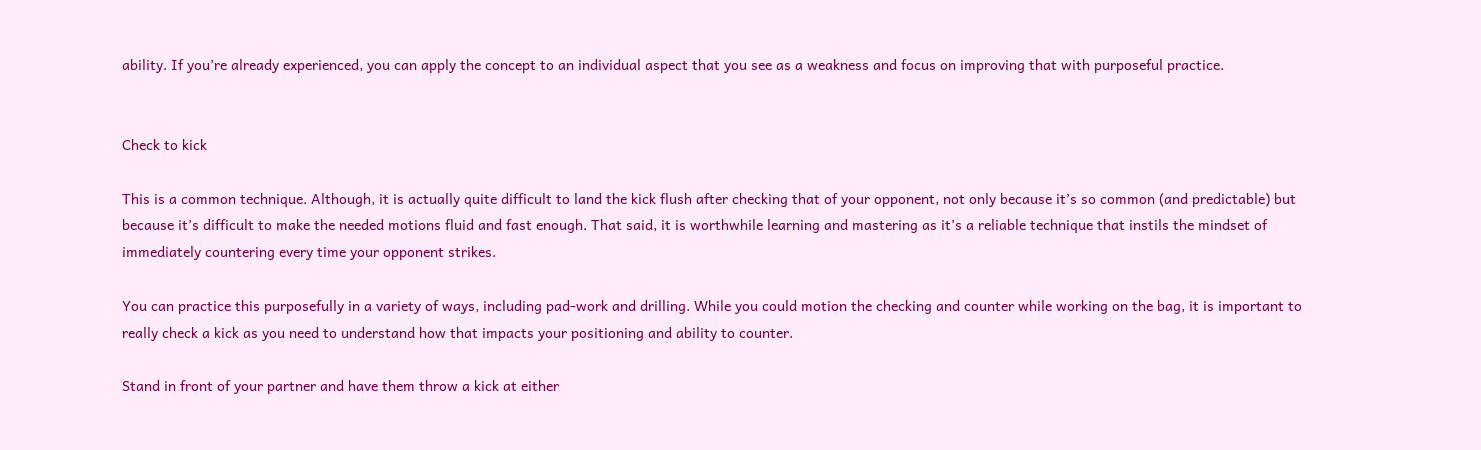ability. If you’re already experienced, you can apply the concept to an individual aspect that you see as a weakness and focus on improving that with purposeful practice.


Check to kick

This is a common technique. Although, it is actually quite difficult to land the kick flush after checking that of your opponent, not only because it’s so common (and predictable) but because it’s difficult to make the needed motions fluid and fast enough. That said, it is worthwhile learning and mastering as it’s a reliable technique that instils the mindset of immediately countering every time your opponent strikes.

You can practice this purposefully in a variety of ways, including pad-work and drilling. While you could motion the checking and counter while working on the bag, it is important to really check a kick as you need to understand how that impacts your positioning and ability to counter.

Stand in front of your partner and have them throw a kick at either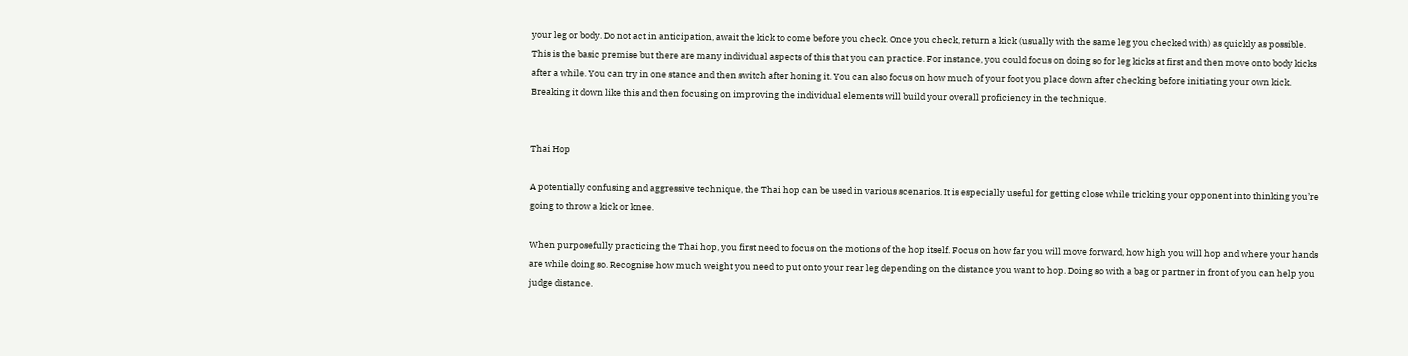your leg or body. Do not act in anticipation, await the kick to come before you check. Once you check, return a kick (usually with the same leg you checked with) as quickly as possible. This is the basic premise but there are many individual aspects of this that you can practice. For instance, you could focus on doing so for leg kicks at first and then move onto body kicks after a while. You can try in one stance and then switch after honing it. You can also focus on how much of your foot you place down after checking before initiating your own kick. Breaking it down like this and then focusing on improving the individual elements will build your overall proficiency in the technique.


Thai Hop

A potentially confusing and aggressive technique, the Thai hop can be used in various scenarios. It is especially useful for getting close while tricking your opponent into thinking you’re going to throw a kick or knee.

When purposefully practicing the Thai hop, you first need to focus on the motions of the hop itself. Focus on how far you will move forward, how high you will hop and where your hands are while doing so. Recognise how much weight you need to put onto your rear leg depending on the distance you want to hop. Doing so with a bag or partner in front of you can help you judge distance.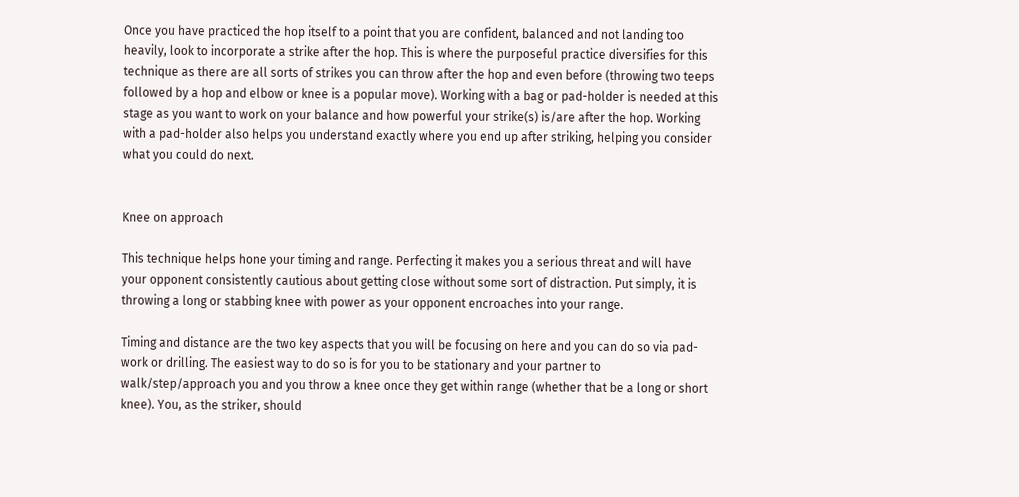Once you have practiced the hop itself to a point that you are confident, balanced and not landing too heavily, look to incorporate a strike after the hop. This is where the purposeful practice diversifies for this technique as there are all sorts of strikes you can throw after the hop and even before (throwing two teeps followed by a hop and elbow or knee is a popular move). Working with a bag or pad-holder is needed at this stage as you want to work on your balance and how powerful your strike(s) is/are after the hop. Working with a pad-holder also helps you understand exactly where you end up after striking, helping you consider what you could do next.


Knee on approach

This technique helps hone your timing and range. Perfecting it makes you a serious threat and will have your opponent consistently cautious about getting close without some sort of distraction. Put simply, it is throwing a long or stabbing knee with power as your opponent encroaches into your range.

Timing and distance are the two key aspects that you will be focusing on here and you can do so via pad-work or drilling. The easiest way to do so is for you to be stationary and your partner to walk/step/approach you and you throw a knee once they get within range (whether that be a long or short knee). You, as the striker, should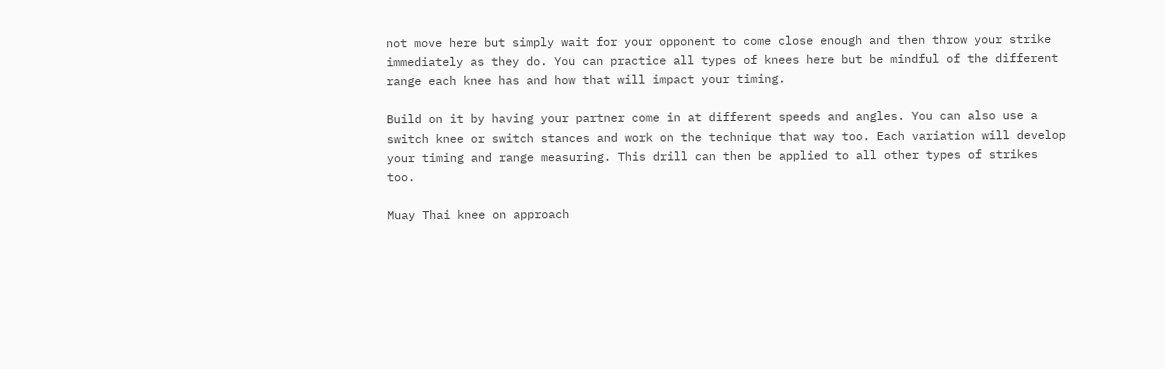not move here but simply wait for your opponent to come close enough and then throw your strike immediately as they do. You can practice all types of knees here but be mindful of the different range each knee has and how that will impact your timing.

Build on it by having your partner come in at different speeds and angles. You can also use a switch knee or switch stances and work on the technique that way too. Each variation will develop your timing and range measuring. This drill can then be applied to all other types of strikes too.

Muay Thai knee on approach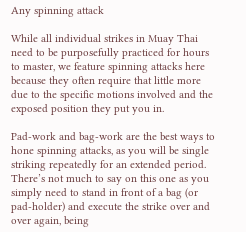Any spinning attack

While all individual strikes in Muay Thai need to be purposefully practiced for hours to master, we feature spinning attacks here because they often require that little more due to the specific motions involved and the exposed position they put you in.

Pad-work and bag-work are the best ways to hone spinning attacks, as you will be single striking repeatedly for an extended period. There’s not much to say on this one as you simply need to stand in front of a bag (or pad-holder) and execute the strike over and over again, being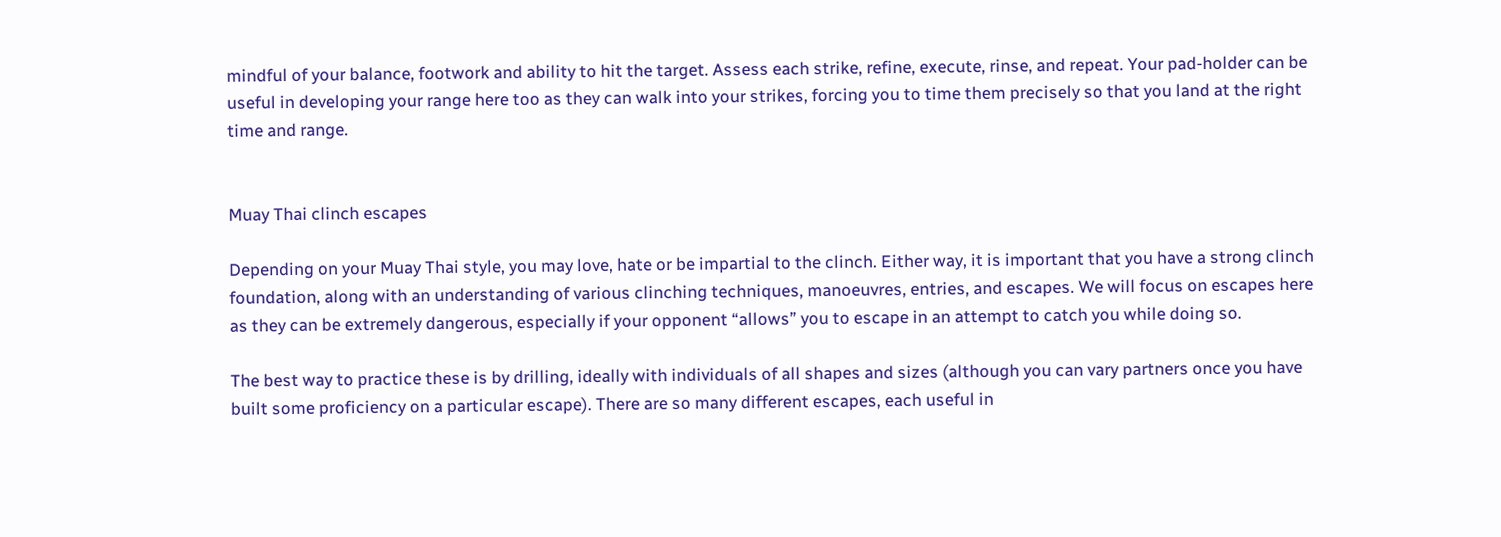mindful of your balance, footwork and ability to hit the target. Assess each strike, refine, execute, rinse, and repeat. Your pad-holder can be useful in developing your range here too as they can walk into your strikes, forcing you to time them precisely so that you land at the right time and range.


Muay Thai clinch escapes

Depending on your Muay Thai style, you may love, hate or be impartial to the clinch. Either way, it is important that you have a strong clinch foundation, along with an understanding of various clinching techniques, manoeuvres, entries, and escapes. We will focus on escapes here as they can be extremely dangerous, especially if your opponent “allows” you to escape in an attempt to catch you while doing so.

The best way to practice these is by drilling, ideally with individuals of all shapes and sizes (although you can vary partners once you have built some proficiency on a particular escape). There are so many different escapes, each useful in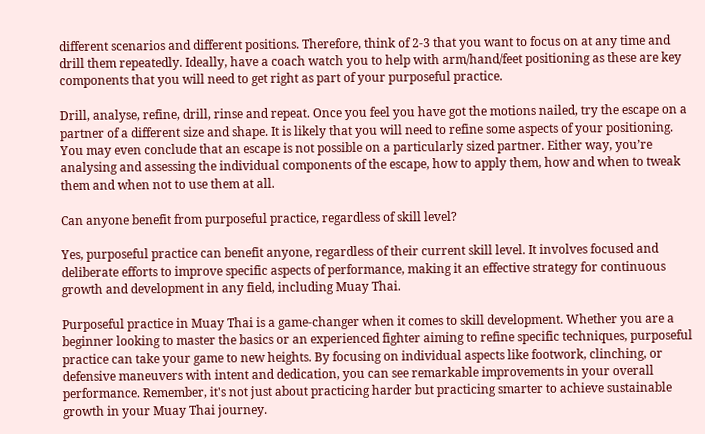different scenarios and different positions. Therefore, think of 2-3 that you want to focus on at any time and drill them repeatedly. Ideally, have a coach watch you to help with arm/hand/feet positioning as these are key components that you will need to get right as part of your purposeful practice.

Drill, analyse, refine, drill, rinse and repeat. Once you feel you have got the motions nailed, try the escape on a partner of a different size and shape. It is likely that you will need to refine some aspects of your positioning. You may even conclude that an escape is not possible on a particularly sized partner. Either way, you’re analysing and assessing the individual components of the escape, how to apply them, how and when to tweak them and when not to use them at all.

Can anyone benefit from purposeful practice, regardless of skill level?

Yes, purposeful practice can benefit anyone, regardless of their current skill level. It involves focused and deliberate efforts to improve specific aspects of performance, making it an effective strategy for continuous growth and development in any field, including Muay Thai.

Purposeful practice in Muay Thai is a game-changer when it comes to skill development. Whether you are a beginner looking to master the basics or an experienced fighter aiming to refine specific techniques, purposeful practice can take your game to new heights. By focusing on individual aspects like footwork, clinching, or defensive maneuvers with intent and dedication, you can see remarkable improvements in your overall performance. Remember, it's not just about practicing harder but practicing smarter to achieve sustainable growth in your Muay Thai journey.